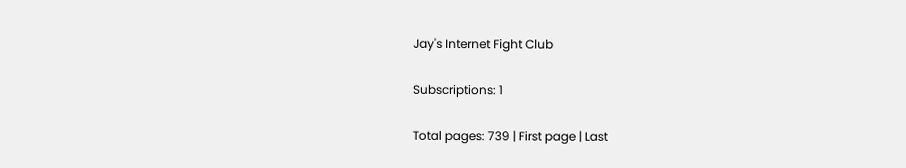Jay's Internet Fight Club

Subscriptions: 1

Total pages: 739 | First page | Last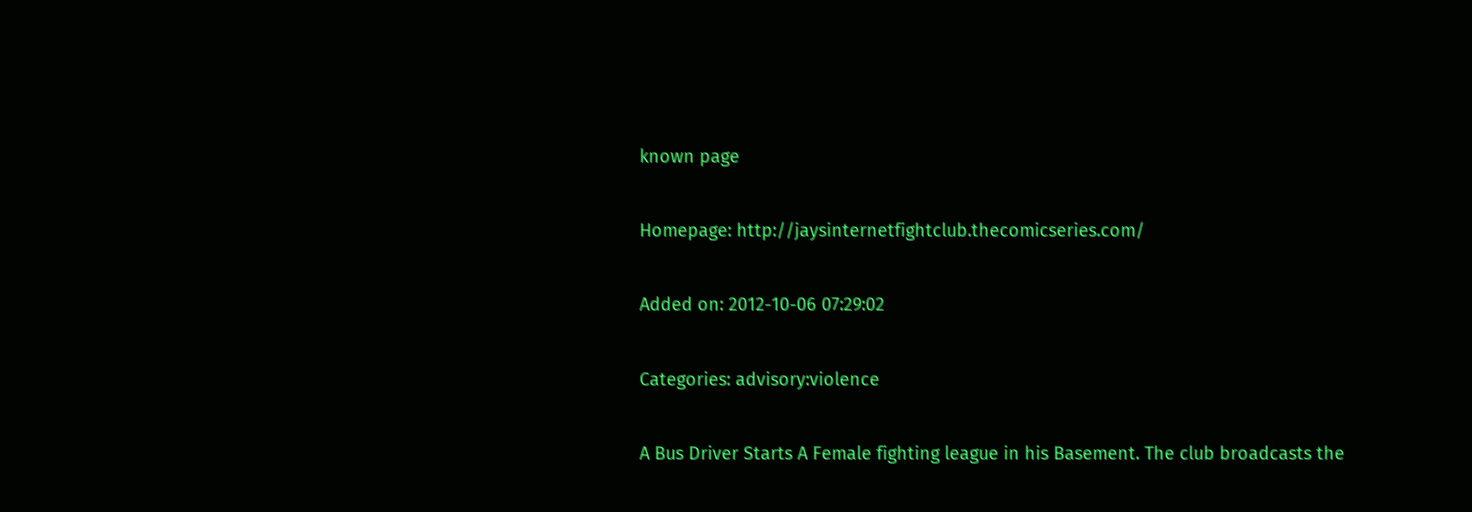known page

Homepage: http://jaysinternetfightclub.thecomicseries.com/

Added on: 2012-10-06 07:29:02

Categories: advisory:violence

A Bus Driver Starts A Female fighting league in his Basement. The club broadcasts the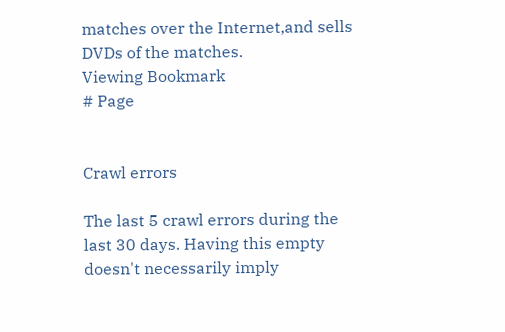matches over the Internet,and sells DVDs of the matches.
Viewing Bookmark
# Page


Crawl errors

The last 5 crawl errors during the last 30 days. Having this empty doesn't necessarily imply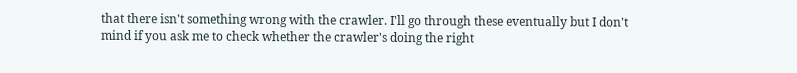that there isn't something wrong with the crawler. I'll go through these eventually but I don't mind if you ask me to check whether the crawler's doing the right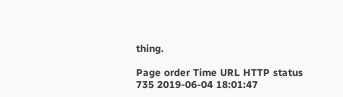thing.

Page order Time URL HTTP status
735 2019-06-04 18:01:47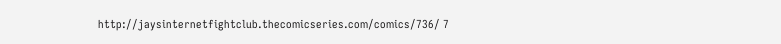http://jaysinternetfightclub.thecomicseries.com/comics/736/ 7